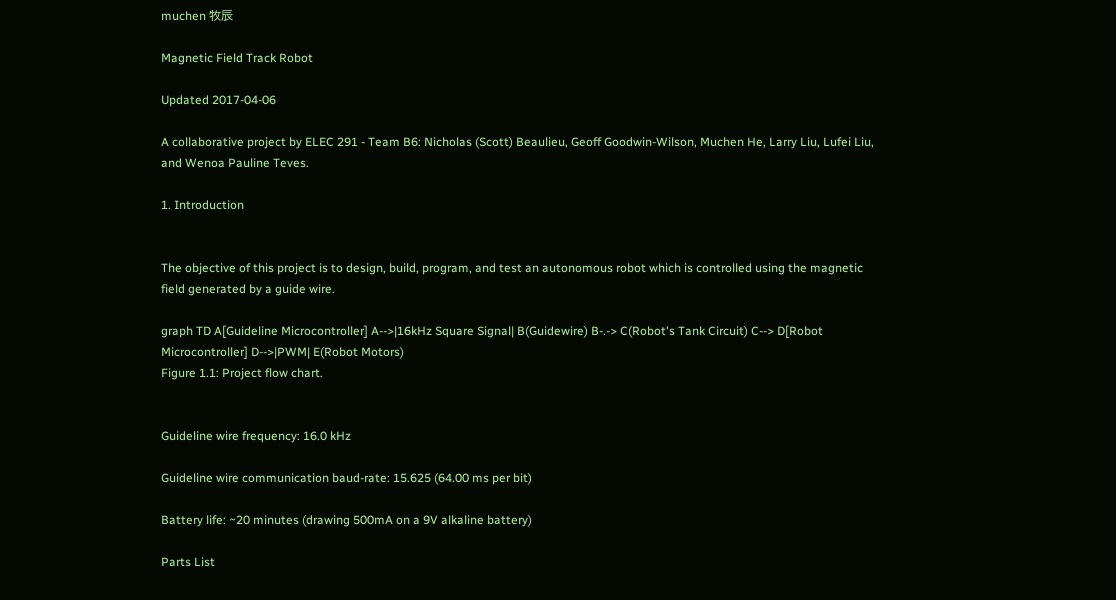muchen 牧辰

Magnetic Field Track Robot

Updated 2017-04-06

A collaborative project by ELEC 291 - Team B6: Nicholas (Scott) Beaulieu, Geoff Goodwin-Wilson, Muchen He, Larry Liu, Lufei Liu, and Wenoa Pauline Teves.

1. Introduction


The objective of this project is to design, build, program, and test an autonomous robot which is controlled using the magnetic field generated by a guide wire.

graph TD A[Guideline Microcontroller] A-->|16kHz Square Signal| B(Guidewire) B-.-> C(Robot's Tank Circuit) C--> D[Robot Microcontroller] D-->|PWM| E(Robot Motors)
Figure 1.1: Project flow chart.


Guideline wire frequency: 16.0 kHz

Guideline wire communication baud-rate: 15.625 (64.00 ms per bit)

Battery life: ~20 minutes (drawing 500mA on a 9V alkaline battery)

Parts List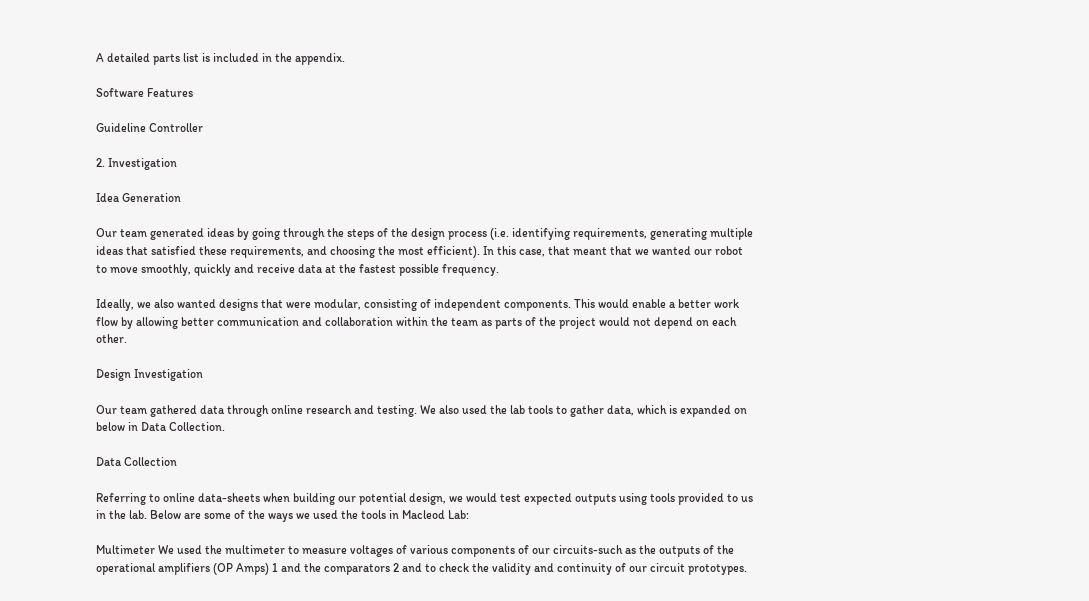A detailed parts list is included in the appendix.

Software Features

Guideline Controller

2. Investigation

Idea Generation

Our team generated ideas by going through the steps of the design process (i.e. identifying requirements, generating multiple ideas that satisfied these requirements, and choosing the most efficient). In this case, that meant that we wanted our robot to move smoothly, quickly and receive data at the fastest possible frequency.

Ideally, we also wanted designs that were modular, consisting of independent components. This would enable a better work flow by allowing better communication and collaboration within the team as parts of the project would not depend on each other.

Design Investigation

Our team gathered data through online research and testing. We also used the lab tools to gather data, which is expanded on below in Data Collection.

Data Collection

Referring to online data-sheets when building our potential design, we would test expected outputs using tools provided to us in the lab. Below are some of the ways we used the tools in Macleod Lab:

Multimeter We used the multimeter to measure voltages of various components of our circuits-such as the outputs of the operational amplifiers (OP Amps) 1 and the comparators 2 and to check the validity and continuity of our circuit prototypes.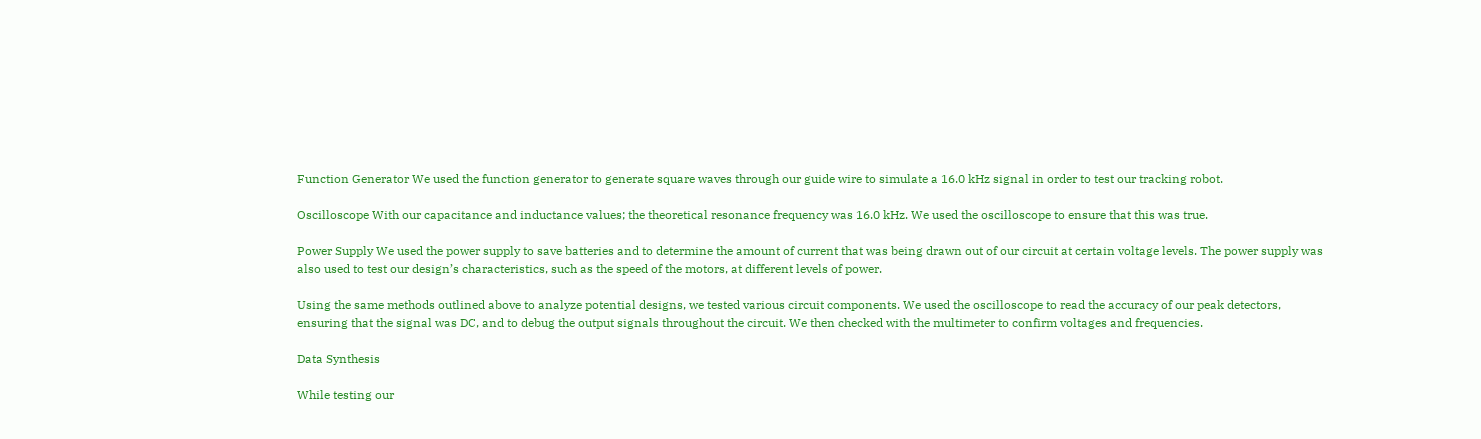Function Generator We used the function generator to generate square waves through our guide wire to simulate a 16.0 kHz signal in order to test our tracking robot.

Oscilloscope With our capacitance and inductance values; the theoretical resonance frequency was 16.0 kHz. We used the oscilloscope to ensure that this was true.

Power Supply We used the power supply to save batteries and to determine the amount of current that was being drawn out of our circuit at certain voltage levels. The power supply was also used to test our design’s characteristics, such as the speed of the motors, at different levels of power.

Using the same methods outlined above to analyze potential designs, we tested various circuit components. We used the oscilloscope to read the accuracy of our peak detectors, ensuring that the signal was DC, and to debug the output signals throughout the circuit. We then checked with the multimeter to confirm voltages and frequencies.

Data Synthesis

While testing our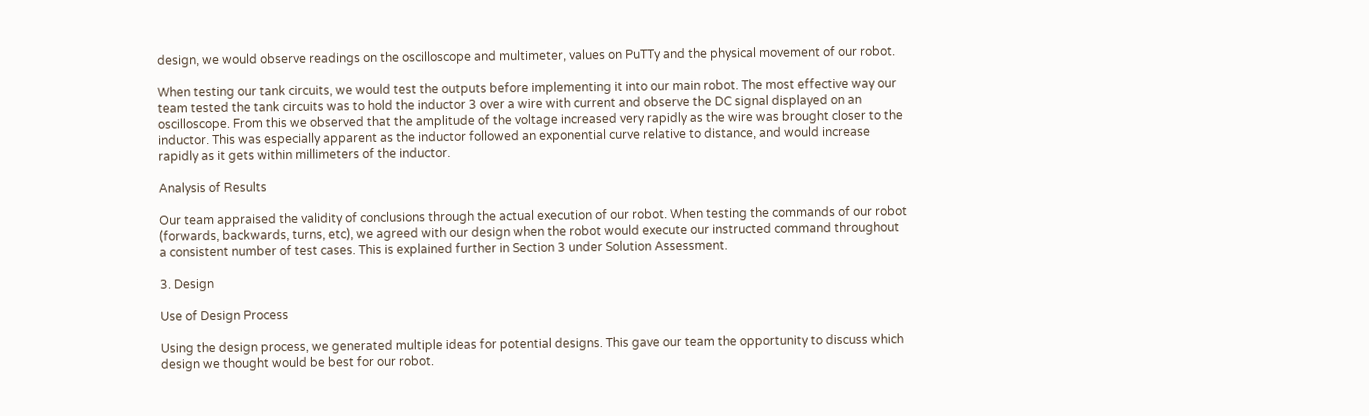design, we would observe readings on the oscilloscope and multimeter, values on PuTTy and the physical movement of our robot.

When testing our tank circuits, we would test the outputs before implementing it into our main robot. The most effective way our team tested the tank circuits was to hold the inductor 3 over a wire with current and observe the DC signal displayed on an oscilloscope. From this we observed that the amplitude of the voltage increased very rapidly as the wire was brought closer to the inductor. This was especially apparent as the inductor followed an exponential curve relative to distance, and would increase rapidly as it gets within millimeters of the inductor.

Analysis of Results

Our team appraised the validity of conclusions through the actual execution of our robot. When testing the commands of our robot (forwards, backwards, turns, etc), we agreed with our design when the robot would execute our instructed command throughout a consistent number of test cases. This is explained further in Section 3 under Solution Assessment.

3. Design

Use of Design Process

Using the design process, we generated multiple ideas for potential designs. This gave our team the opportunity to discuss which design we thought would be best for our robot.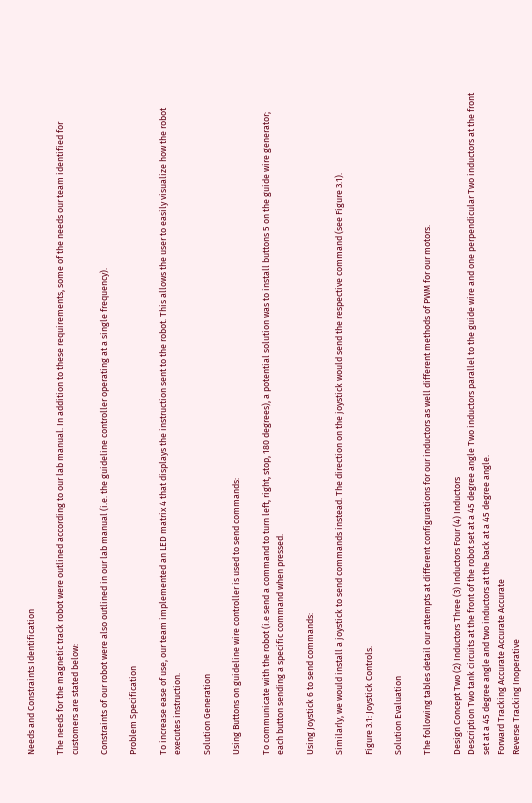Needs and Constraints Identification

The needs for the magnetic track robot were outlined according to our lab manual. In addition to these requirements, some of the needs our team identified for customers are stated below:

Constraints of our robot were also outlined in our lab manual (i.e. the guideline controller operating at a single frequency).

Problem Specification

To increase ease of use, our team implemented an LED matrix 4 that displays the instruction sent to the robot. This allows the user to easily visualize how the robot executes instruction.

Solution Generation

Using Buttons on guideline wire controller is used to send commands:

To communicate with the robot (i.e send a command to turn left, right, stop, 180 degrees), a potential solution was to install buttons 5 on the guide wire generator; each button sending a specific command when pressed.

Using Joystick 6 to send commands:

Similarly, we would install a joystick to send commands instead. The direction on the joystick would send the respective command (see Figure 3.1).

Figure 3.1: Joystick Controls.

Solution Evaluation

The following tables detail our attempts at different configurations for our inductors as well different methods of PWM for our motors.

Design Concept Two (2) Inductors Three (3) Inductors Four (4) Inductors
Description Two tank circuits at the front of the robot set at a 45 degree angle Two inductors parallel to the guide wire and one perpendicular Two inductors at the front set at a 45 degree angle and two inductors at the back at a 45 degree angle.
Forward Tracking Accurate Accurate Accurate
Reverse Tracking Inoperative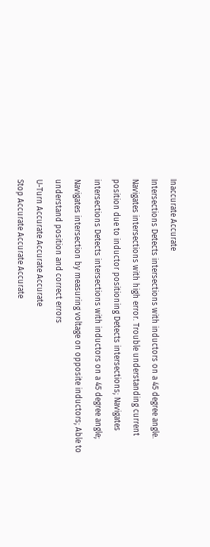Inaccurate Accurate
Intersections Detects intersections with inductors on a 45 degree angle. Navigates intersections with high error. Trouble understanding current position due to inductor positioning Detects intersections; Navigates intersections Detects intersections with inductors on a 45 degree angle; Navigates intersection by measuring voltage on opposite inductors; Able to understand position and correct errors
U-Turn Accurate Accurate Accurate
Stop Accurate Accurate Accurate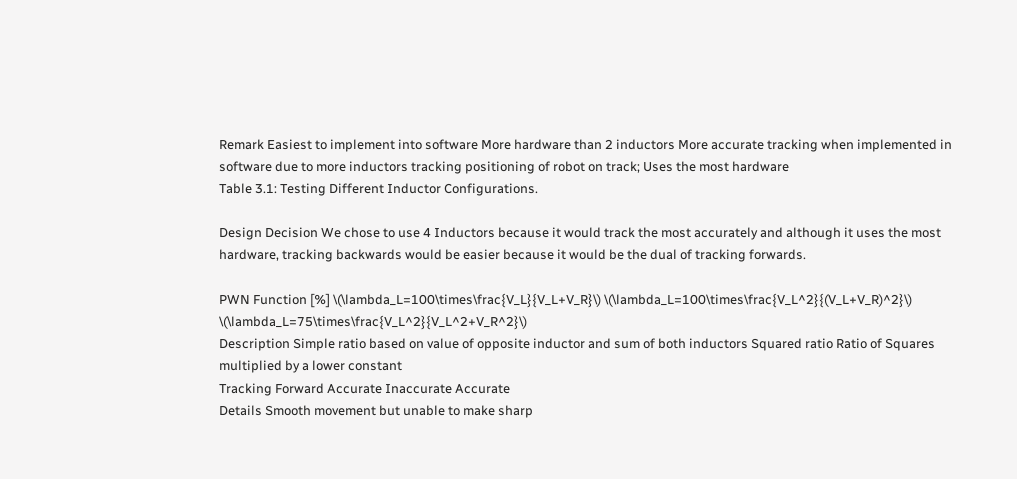Remark Easiest to implement into software More hardware than 2 inductors More accurate tracking when implemented in software due to more inductors tracking positioning of robot on track; Uses the most hardware
Table 3.1: Testing Different Inductor Configurations.

Design Decision We chose to use 4 Inductors because it would track the most accurately and although it uses the most hardware, tracking backwards would be easier because it would be the dual of tracking forwards.

PWN Function [%] \(\lambda_L=100\times\frac{V_L}{V_L+V_R}\) \(\lambda_L=100\times\frac{V_L^2}{(V_L+V_R)^2}\) \(\lambda_L=75\times\frac{V_L^2}{V_L^2+V_R^2}\)
Description Simple ratio based on value of opposite inductor and sum of both inductors Squared ratio Ratio of Squares multiplied by a lower constant
Tracking Forward Accurate Inaccurate Accurate
Details Smooth movement but unable to make sharp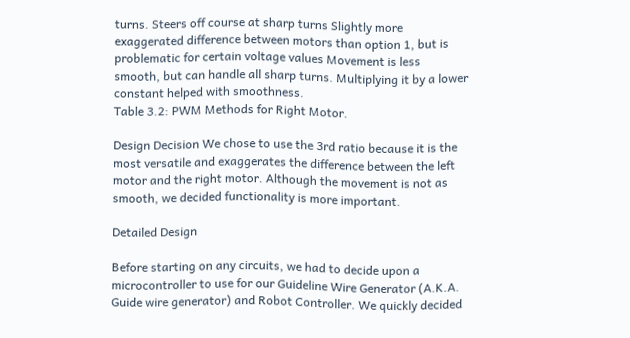turns. Steers off course at sharp turns Slightly more exaggerated difference between motors than option 1, but is problematic for certain voltage values Movement is less smooth, but can handle all sharp turns. Multiplying it by a lower constant helped with smoothness.
Table 3.2: PWM Methods for Right Motor.

Design Decision We chose to use the 3rd ratio because it is the most versatile and exaggerates the difference between the left motor and the right motor. Although the movement is not as smooth, we decided functionality is more important.

Detailed Design

Before starting on any circuits, we had to decide upon a microcontroller to use for our Guideline Wire Generator (A.K.A. Guide wire generator) and Robot Controller. We quickly decided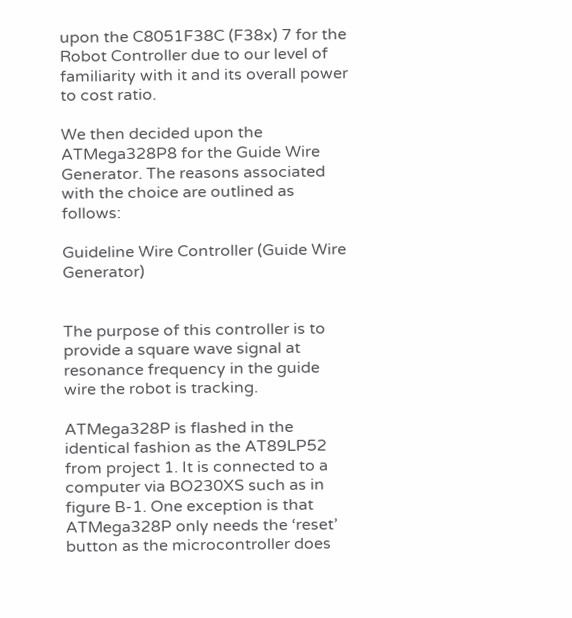upon the C8051F38C (F38x) 7 for the Robot Controller due to our level of familiarity with it and its overall power to cost ratio.

We then decided upon the ATMega328P8 for the Guide Wire Generator. The reasons associated with the choice are outlined as follows:

Guideline Wire Controller (Guide Wire Generator)


The purpose of this controller is to provide a square wave signal at resonance frequency in the guide wire the robot is tracking.

ATMega328P is flashed in the identical fashion as the AT89LP52 from project 1. It is connected to a computer via BO230XS such as in figure B-1. One exception is that ATMega328P only needs the ‘reset’ button as the microcontroller does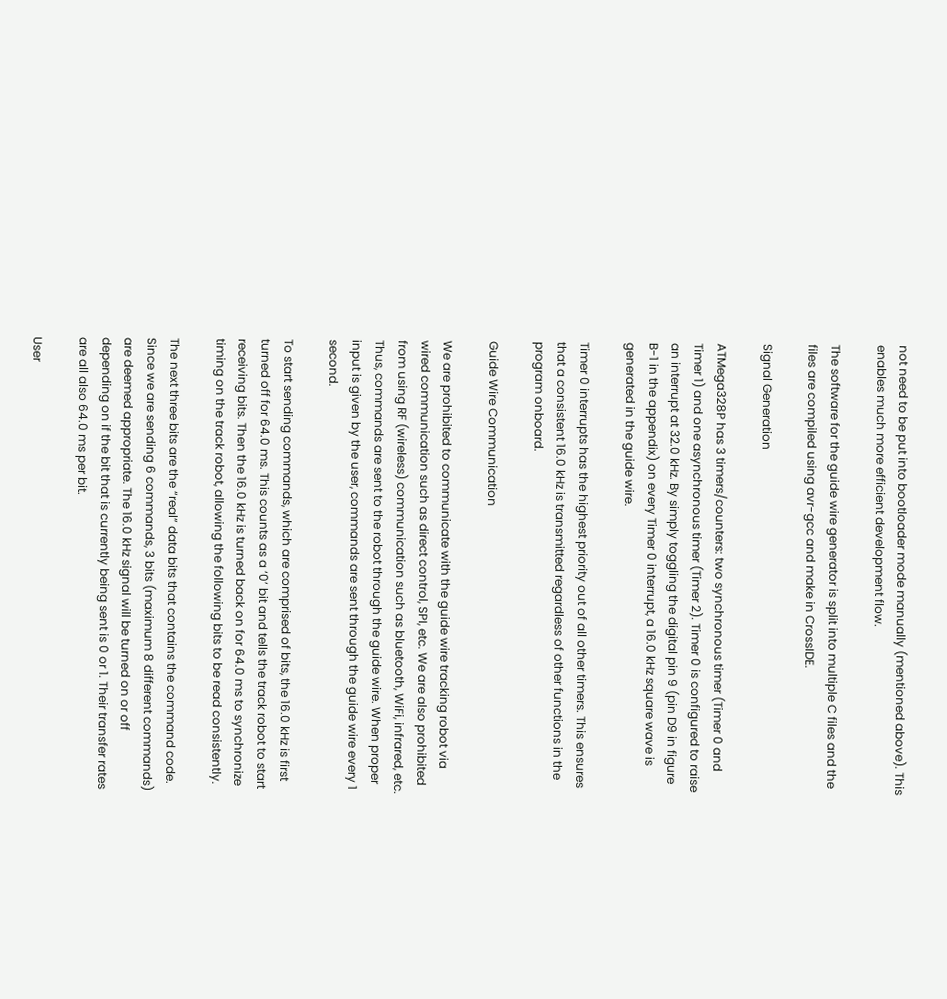not need to be put into bootloader mode manually (mentioned above). This enables much more efficient development flow.

The software for the guide wire generator is split into multiple C files and the files are compiled using avr-gcc and make in CrossIDE.

Signal Generation

ATMega328P has 3 timers/counters: two synchronous timer (Timer 0 and Timer 1) and one asynchronous timer (Timer 2). Timer 0 is configured to raise an interrupt at 32.0 kHz. By simply toggling the digital pin 9 (pin D9 in figure B-1 in the appendix) on every Timer 0 interrupt, a 16.0 kHz square wave is generated in the guide wire.

Timer 0 interrupts has the highest priority out of all other timers. This ensures that a consistent 16.0 kHz is transmitted regardless of other functions in the program onboard.

Guide Wire Communication

We are prohibited to communicate with the guide wire tracking robot via wired communication such as direct control, SPI, etc. We are also prohibited from using RF (wireless) communication such as bluetooth, WiFi, infrared, etc. Thus, commands are sent to the robot through the guide wire. When proper input is given by the user, commands are sent through the guide wire every 1 second.

To start sending commands, which are comprised of bits, the 16.0 kHz is first turned off for 64.0 ms. This counts as a ‘0’ bit and tells the track robot to start receiving bits. Then the 16.0 kHz is turned back on for 64.0 ms to synchronize timing on the track robot, allowing the following bits to be read consistently.

The next three bits are the “real” data bits that contains the command code. Since we are sending 6 commands, 3 bits (maximum 8 different commands) are deemed appropriate. The 16.0 kHz signal will be turned on or off depending on if the bit that is currently being sent is 0 or 1. Their transfer rates are all also 64.0 ms per bit.

User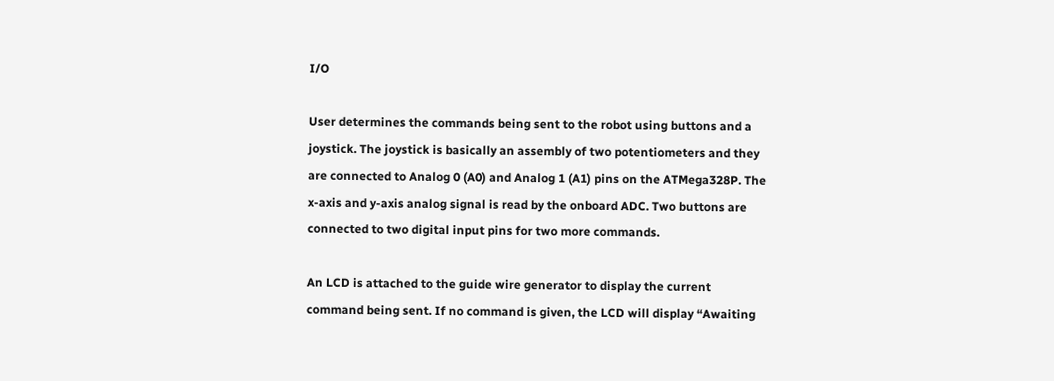I/O

User determines the commands being sent to the robot using buttons and a joystick. The joystick is basically an assembly of two potentiometers and they are connected to Analog 0 (A0) and Analog 1 (A1) pins on the ATMega328P. The x-axis and y-axis analog signal is read by the onboard ADC. Two buttons are connected to two digital input pins for two more commands.

An LCD is attached to the guide wire generator to display the current command being sent. If no command is given, the LCD will display “Awaiting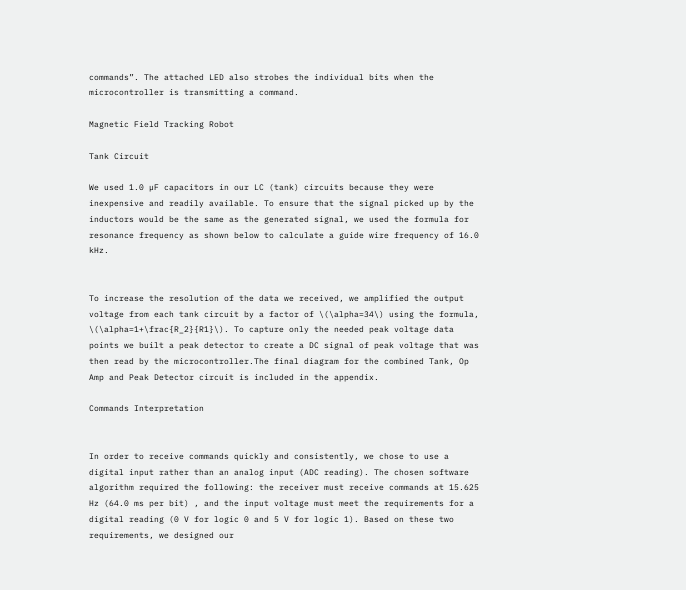commands”. The attached LED also strobes the individual bits when the microcontroller is transmitting a command.

Magnetic Field Tracking Robot

Tank Circuit

We used 1.0 µF capacitors in our LC (tank) circuits because they were inexpensive and readily available. To ensure that the signal picked up by the inductors would be the same as the generated signal, we used the formula for resonance frequency as shown below to calculate a guide wire frequency of 16.0 kHz.


To increase the resolution of the data we received, we amplified the output voltage from each tank circuit by a factor of \(\alpha=34\) using the formula, \(\alpha=1+\frac{R_2}{R1}\). To capture only the needed peak voltage data points we built a peak detector to create a DC signal of peak voltage that was then read by the microcontroller.The final diagram for the combined Tank, Op Amp and Peak Detector circuit is included in the appendix.

Commands Interpretation


In order to receive commands quickly and consistently, we chose to use a digital input rather than an analog input (ADC reading). The chosen software algorithm required the following: the receiver must receive commands at 15.625 Hz (64.0 ms per bit) , and the input voltage must meet the requirements for a digital reading (0 V for logic 0 and 5 V for logic 1). Based on these two requirements, we designed our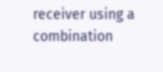receiver using a combination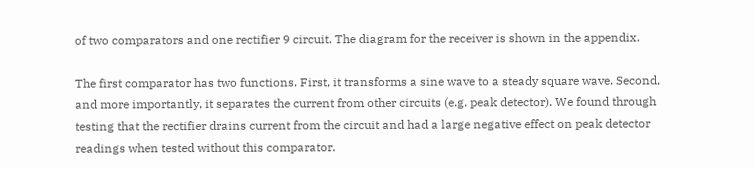of two comparators and one rectifier 9 circuit. The diagram for the receiver is shown in the appendix.

The first comparator has two functions. First, it transforms a sine wave to a steady square wave. Second, and more importantly, it separates the current from other circuits (e.g. peak detector). We found through testing that the rectifier drains current from the circuit and had a large negative effect on peak detector readings when tested without this comparator.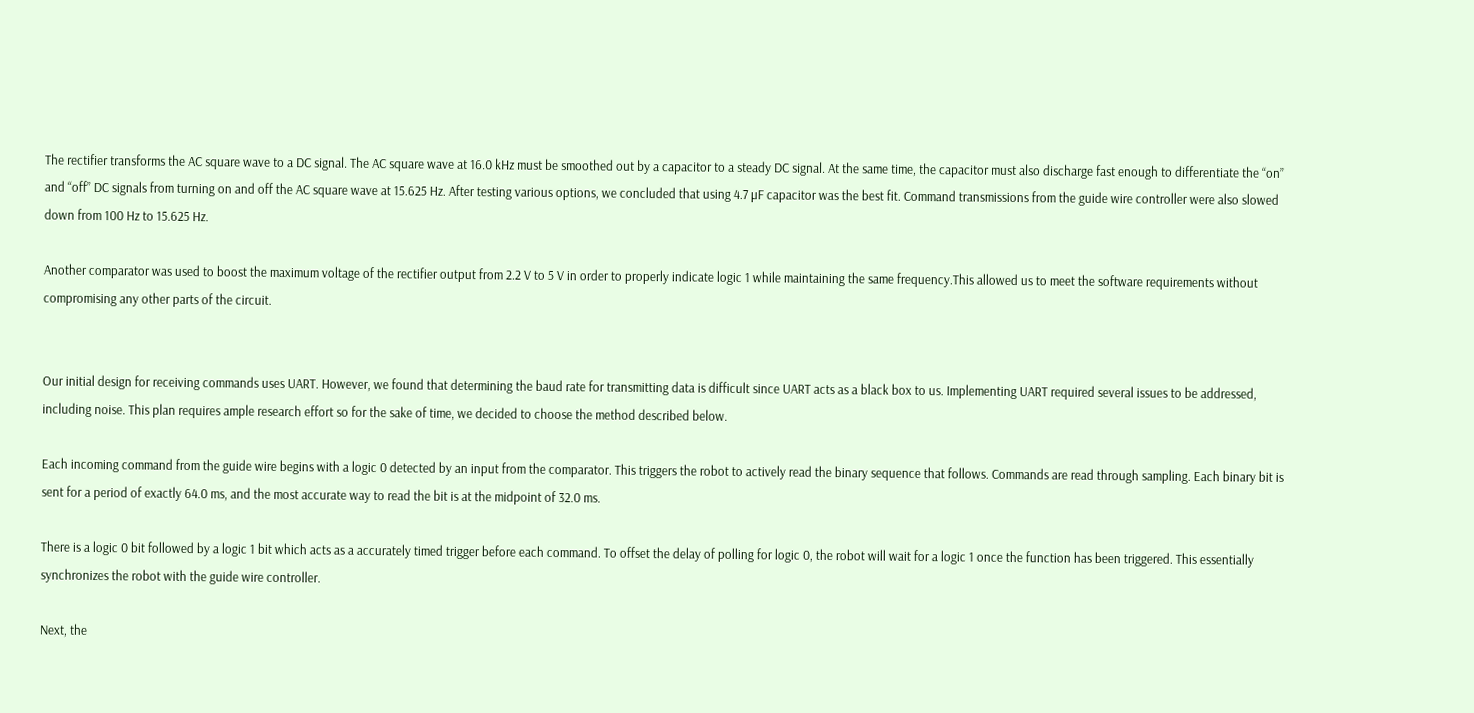The rectifier transforms the AC square wave to a DC signal. The AC square wave at 16.0 kHz must be smoothed out by a capacitor to a steady DC signal. At the same time, the capacitor must also discharge fast enough to differentiate the “on” and “off” DC signals from turning on and off the AC square wave at 15.625 Hz. After testing various options, we concluded that using 4.7 µF capacitor was the best fit. Command transmissions from the guide wire controller were also slowed down from 100 Hz to 15.625 Hz.

Another comparator was used to boost the maximum voltage of the rectifier output from 2.2 V to 5 V in order to properly indicate logic 1 while maintaining the same frequency.This allowed us to meet the software requirements without compromising any other parts of the circuit.


Our initial design for receiving commands uses UART. However, we found that determining the baud rate for transmitting data is difficult since UART acts as a black box to us. Implementing UART required several issues to be addressed, including noise. This plan requires ample research effort so for the sake of time, we decided to choose the method described below.

Each incoming command from the guide wire begins with a logic 0 detected by an input from the comparator. This triggers the robot to actively read the binary sequence that follows. Commands are read through sampling. Each binary bit is sent for a period of exactly 64.0 ms, and the most accurate way to read the bit is at the midpoint of 32.0 ms.

There is a logic 0 bit followed by a logic 1 bit which acts as a accurately timed trigger before each command. To offset the delay of polling for logic 0, the robot will wait for a logic 1 once the function has been triggered. This essentially synchronizes the robot with the guide wire controller.

Next, the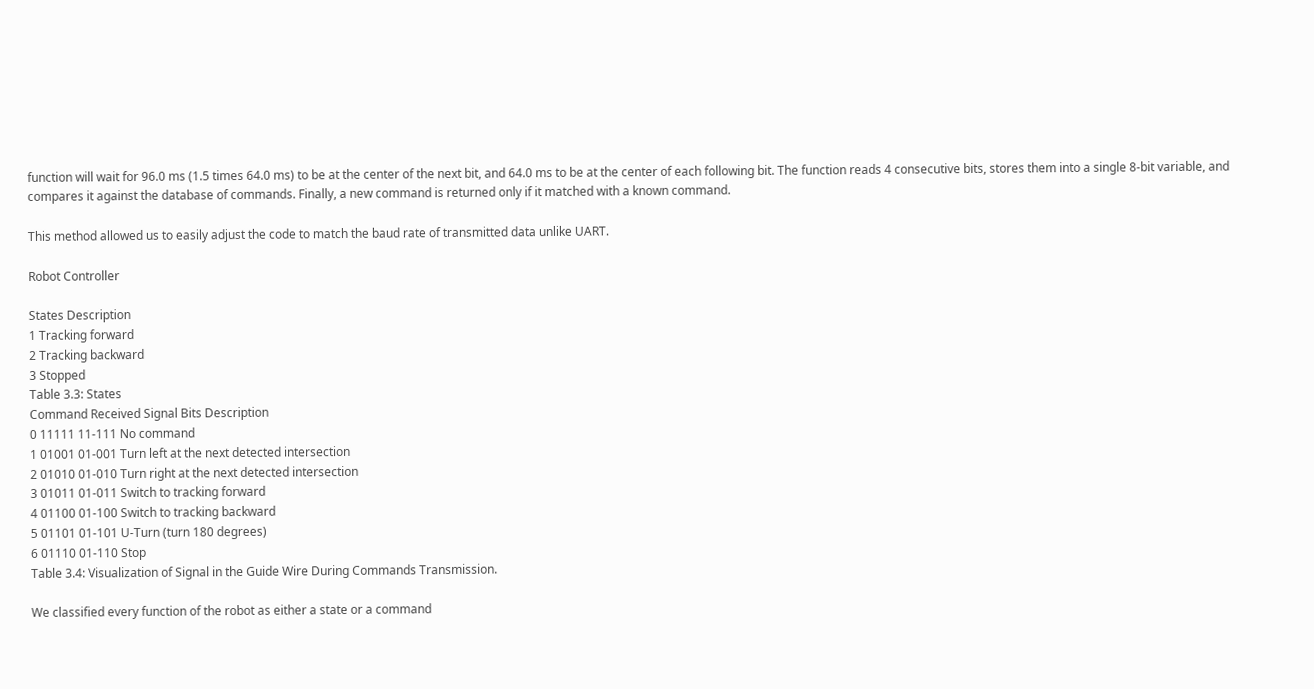function will wait for 96.0 ms (1.5 times 64.0 ms) to be at the center of the next bit, and 64.0 ms to be at the center of each following bit. The function reads 4 consecutive bits, stores them into a single 8-bit variable, and compares it against the database of commands. Finally, a new command is returned only if it matched with a known command.

This method allowed us to easily adjust the code to match the baud rate of transmitted data unlike UART.

Robot Controller

States Description
1 Tracking forward
2 Tracking backward
3 Stopped
Table 3.3: States
Command Received Signal Bits Description
0 11111 11-111 No command
1 01001 01-001 Turn left at the next detected intersection
2 01010 01-010 Turn right at the next detected intersection
3 01011 01-011 Switch to tracking forward
4 01100 01-100 Switch to tracking backward
5 01101 01-101 U-Turn (turn 180 degrees)
6 01110 01-110 Stop
Table 3.4: Visualization of Signal in the Guide Wire During Commands Transmission.

We classified every function of the robot as either a state or a command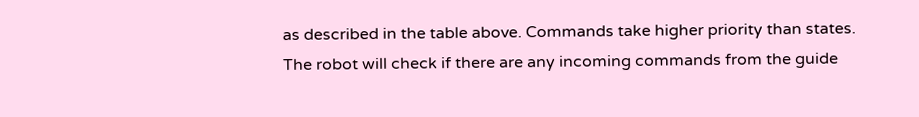as described in the table above. Commands take higher priority than states. The robot will check if there are any incoming commands from the guide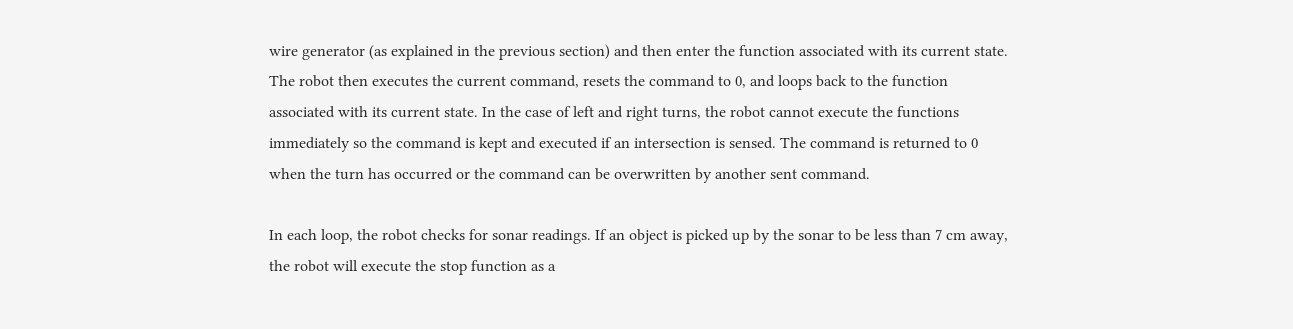wire generator (as explained in the previous section) and then enter the function associated with its current state. The robot then executes the current command, resets the command to 0, and loops back to the function associated with its current state. In the case of left and right turns, the robot cannot execute the functions immediately so the command is kept and executed if an intersection is sensed. The command is returned to 0 when the turn has occurred or the command can be overwritten by another sent command.

In each loop, the robot checks for sonar readings. If an object is picked up by the sonar to be less than 7 cm away, the robot will execute the stop function as a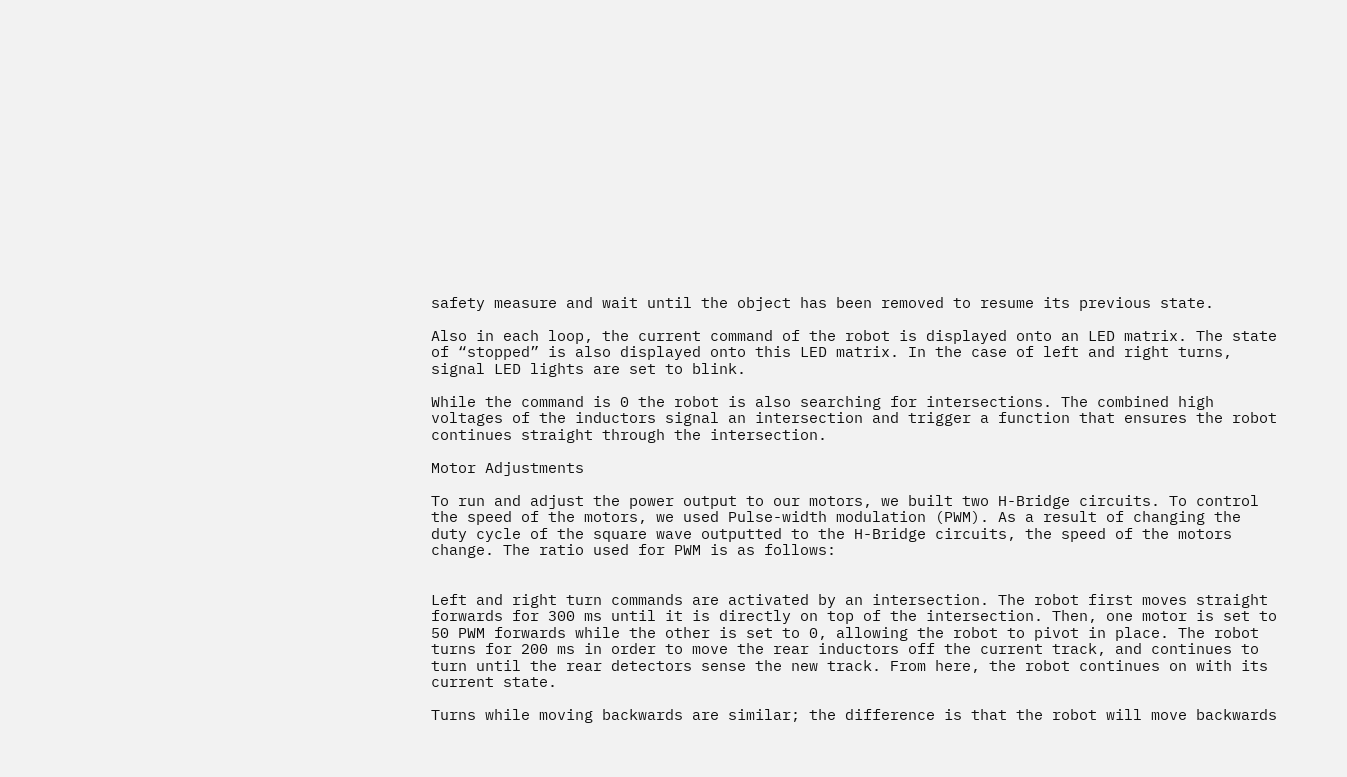safety measure and wait until the object has been removed to resume its previous state.

Also in each loop, the current command of the robot is displayed onto an LED matrix. The state of “stopped” is also displayed onto this LED matrix. In the case of left and right turns, signal LED lights are set to blink.

While the command is 0 the robot is also searching for intersections. The combined high voltages of the inductors signal an intersection and trigger a function that ensures the robot continues straight through the intersection.

Motor Adjustments

To run and adjust the power output to our motors, we built two H-Bridge circuits. To control the speed of the motors, we used Pulse-width modulation (PWM). As a result of changing the duty cycle of the square wave outputted to the H-Bridge circuits, the speed of the motors change. The ratio used for PWM is as follows:


Left and right turn commands are activated by an intersection. The robot first moves straight forwards for 300 ms until it is directly on top of the intersection. Then, one motor is set to 50 PWM forwards while the other is set to 0, allowing the robot to pivot in place. The robot turns for 200 ms in order to move the rear inductors off the current track, and continues to turn until the rear detectors sense the new track. From here, the robot continues on with its current state.

Turns while moving backwards are similar; the difference is that the robot will move backwards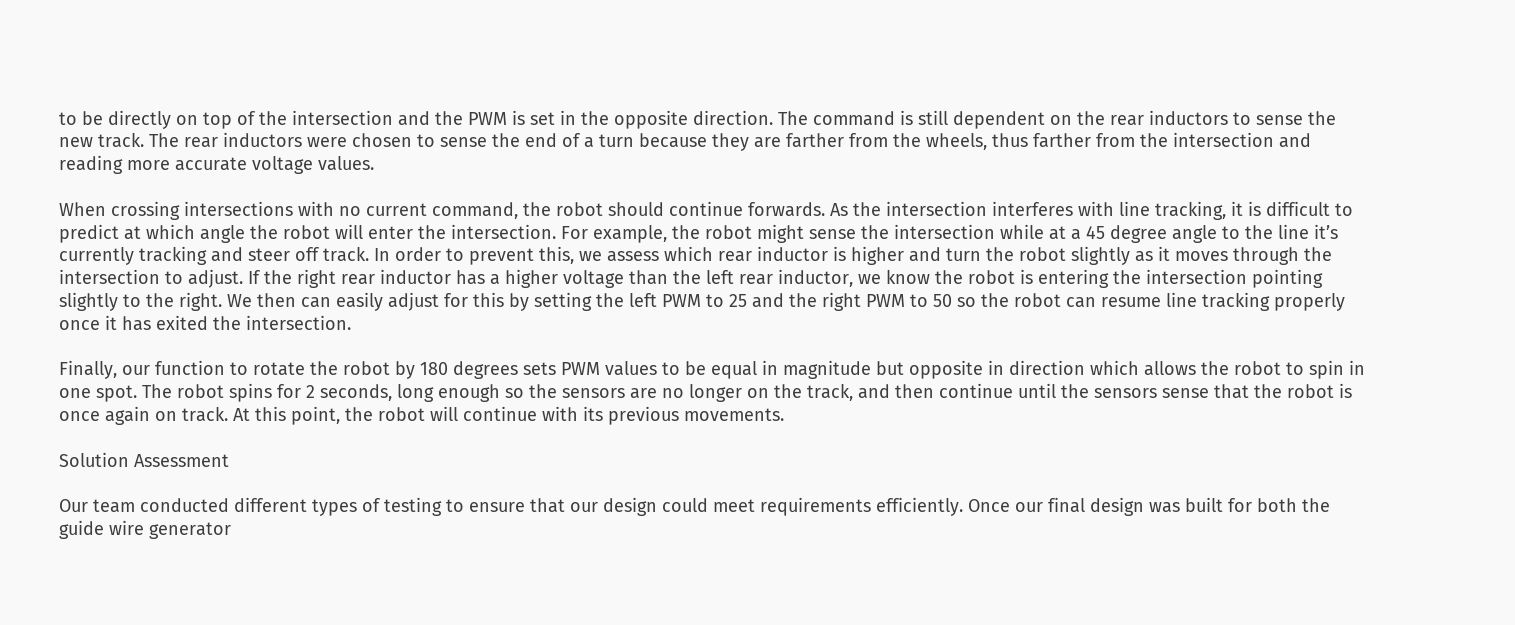to be directly on top of the intersection and the PWM is set in the opposite direction. The command is still dependent on the rear inductors to sense the new track. The rear inductors were chosen to sense the end of a turn because they are farther from the wheels, thus farther from the intersection and reading more accurate voltage values.

When crossing intersections with no current command, the robot should continue forwards. As the intersection interferes with line tracking, it is difficult to predict at which angle the robot will enter the intersection. For example, the robot might sense the intersection while at a 45 degree angle to the line it’s currently tracking and steer off track. In order to prevent this, we assess which rear inductor is higher and turn the robot slightly as it moves through the intersection to adjust. If the right rear inductor has a higher voltage than the left rear inductor, we know the robot is entering the intersection pointing slightly to the right. We then can easily adjust for this by setting the left PWM to 25 and the right PWM to 50 so the robot can resume line tracking properly once it has exited the intersection.

Finally, our function to rotate the robot by 180 degrees sets PWM values to be equal in magnitude but opposite in direction which allows the robot to spin in one spot. The robot spins for 2 seconds, long enough so the sensors are no longer on the track, and then continue until the sensors sense that the robot is once again on track. At this point, the robot will continue with its previous movements.

Solution Assessment

Our team conducted different types of testing to ensure that our design could meet requirements efficiently. Once our final design was built for both the guide wire generator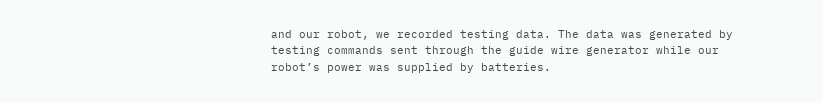and our robot, we recorded testing data. The data was generated by testing commands sent through the guide wire generator while our robot’s power was supplied by batteries.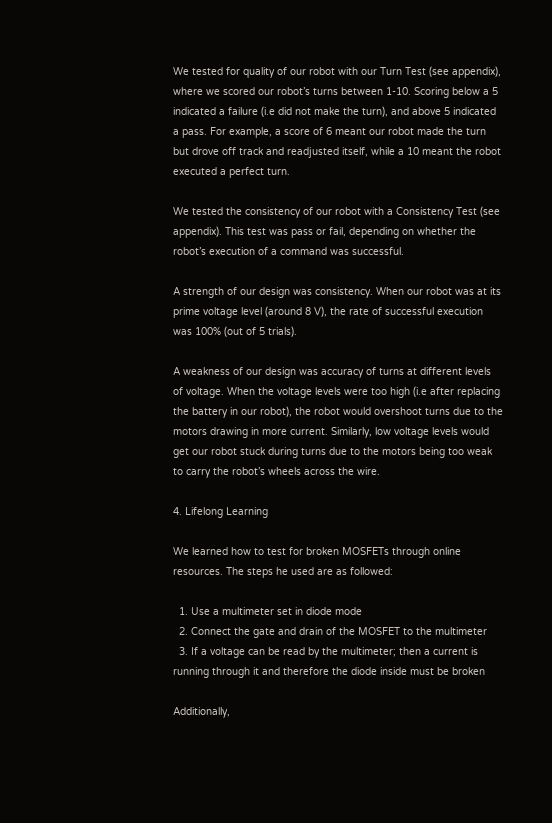We tested for quality of our robot with our Turn Test (see appendix), where we scored our robot’s turns between 1-10. Scoring below a 5 indicated a failure (i.e did not make the turn), and above 5 indicated a pass. For example, a score of 6 meant our robot made the turn but drove off track and readjusted itself, while a 10 meant the robot executed a perfect turn.

We tested the consistency of our robot with a Consistency Test (see appendix). This test was pass or fail, depending on whether the robot’s execution of a command was successful.

A strength of our design was consistency. When our robot was at its prime voltage level (around 8 V), the rate of successful execution was 100% (out of 5 trials).

A weakness of our design was accuracy of turns at different levels of voltage. When the voltage levels were too high (i.e after replacing the battery in our robot), the robot would overshoot turns due to the motors drawing in more current. Similarly, low voltage levels would get our robot stuck during turns due to the motors being too weak to carry the robot’s wheels across the wire.

4. Lifelong Learning

We learned how to test for broken MOSFETs through online resources. The steps he used are as followed:

  1. Use a multimeter set in diode mode
  2. Connect the gate and drain of the MOSFET to the multimeter
  3. If a voltage can be read by the multimeter; then a current is running through it and therefore the diode inside must be broken

Additionally,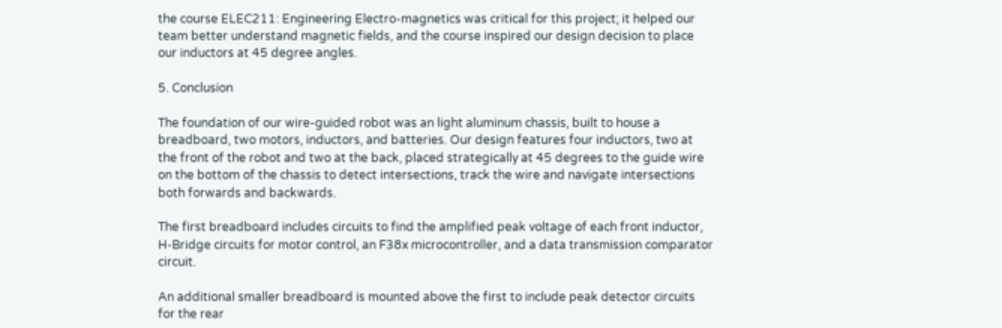the course ELEC211: Engineering Electro-magnetics was critical for this project; it helped our team better understand magnetic fields, and the course inspired our design decision to place our inductors at 45 degree angles.

5. Conclusion

The foundation of our wire-guided robot was an light aluminum chassis, built to house a breadboard, two motors, inductors, and batteries. Our design features four inductors, two at the front of the robot and two at the back, placed strategically at 45 degrees to the guide wire on the bottom of the chassis to detect intersections, track the wire and navigate intersections both forwards and backwards.

The first breadboard includes circuits to find the amplified peak voltage of each front inductor, H-Bridge circuits for motor control, an F38x microcontroller, and a data transmission comparator circuit.

An additional smaller breadboard is mounted above the first to include peak detector circuits for the rear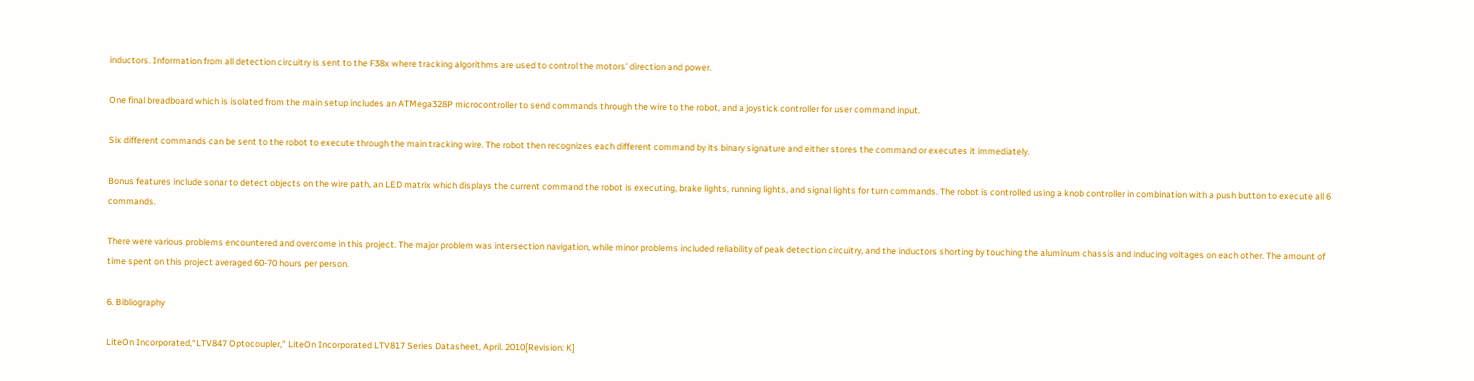inductors. Information from all detection circuitry is sent to the F38x where tracking algorithms are used to control the motors’ direction and power.

One final breadboard which is isolated from the main setup includes an ATMega328P microcontroller to send commands through the wire to the robot, and a joystick controller for user command input.

Six different commands can be sent to the robot to execute through the main tracking wire. The robot then recognizes each different command by its binary signature and either stores the command or executes it immediately.

Bonus features include sonar to detect objects on the wire path, an LED matrix which displays the current command the robot is executing, brake lights, running lights, and signal lights for turn commands. The robot is controlled using a knob controller in combination with a push button to execute all 6 commands.

There were various problems encountered and overcome in this project. The major problem was intersection navigation, while minor problems included reliability of peak detection circuitry, and the inductors shorting by touching the aluminum chassis and inducing voltages on each other. The amount of time spent on this project averaged 60-70 hours per person.

6. Bibliography

LiteOn Incorporated,“LTV847 Optocoupler,” LiteOn Incorporated LTV817 Series Datasheet, April. 2010[Revision: K]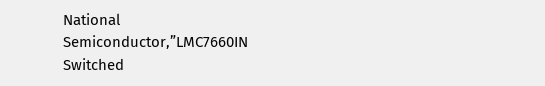National Semiconductor,”LMC7660IN Switched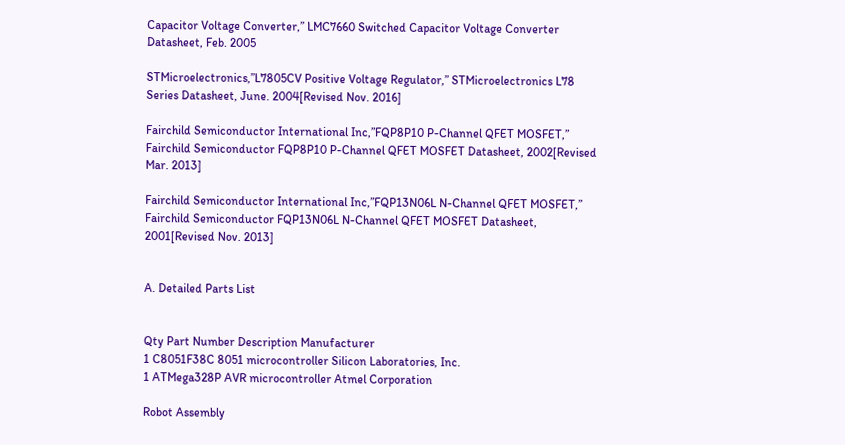Capacitor Voltage Converter,” LMC7660 Switched Capacitor Voltage Converter Datasheet, Feb. 2005

STMicroelectronics,”L7805CV Positive Voltage Regulator,” STMicroelectronics L78 Series Datasheet, June. 2004[Revised Nov. 2016]

Fairchild Semiconductor International Inc,”FQP8P10 P-Channel QFET MOSFET,” Fairchild Semiconductor FQP8P10 P-Channel QFET MOSFET Datasheet, 2002[Revised Mar. 2013]

Fairchild Semiconductor International Inc,”FQP13N06L N-Channel QFET MOSFET,” Fairchild Semiconductor FQP13N06L N-Channel QFET MOSFET Datasheet, 2001[Revised Nov. 2013]


A. Detailed Parts List


Qty Part Number Description Manufacturer
1 C8051F38C 8051 microcontroller Silicon Laboratories, Inc.
1 ATMega328P AVR microcontroller Atmel Corporation

Robot Assembly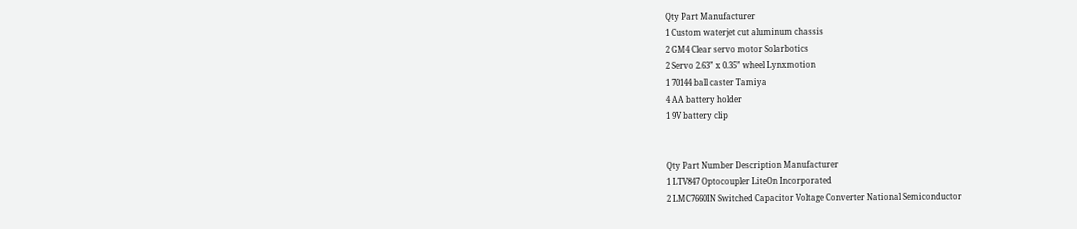Qty Part Manufacturer
1 Custom waterjet cut aluminum chassis
2 GM4 Clear servo motor Solarbotics
2 Servo 2.63” x 0.35” wheel Lynxmotion
1 70144 ball caster Tamiya
4 AA battery holder
1 9V battery clip


Qty Part Number Description Manufacturer
1 LTV847 Optocoupler LiteOn Incorporated
2 LMC7660IN Switched Capacitor Voltage Converter National Semiconductor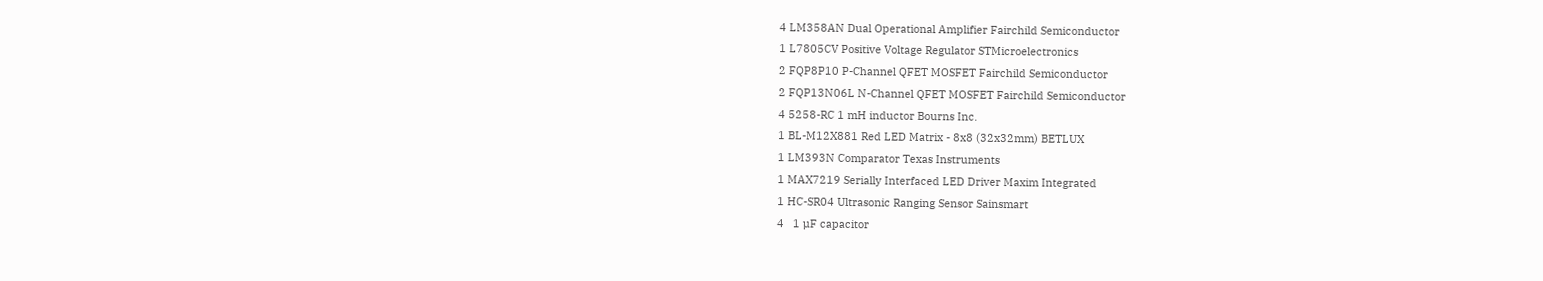4 LM358AN Dual Operational Amplifier Fairchild Semiconductor
1 L7805CV Positive Voltage Regulator STMicroelectronics
2 FQP8P10 P-Channel QFET MOSFET Fairchild Semiconductor
2 FQP13N06L N-Channel QFET MOSFET Fairchild Semiconductor
4 5258-RC 1 mH inductor Bourns Inc.
1 BL-M12X881 Red LED Matrix - 8x8 (32x32mm) BETLUX
1 LM393N Comparator Texas Instruments
1 MAX7219 Serially Interfaced LED Driver Maxim Integrated
1 HC-SR04 Ultrasonic Ranging Sensor Sainsmart
4   1 µF capacitor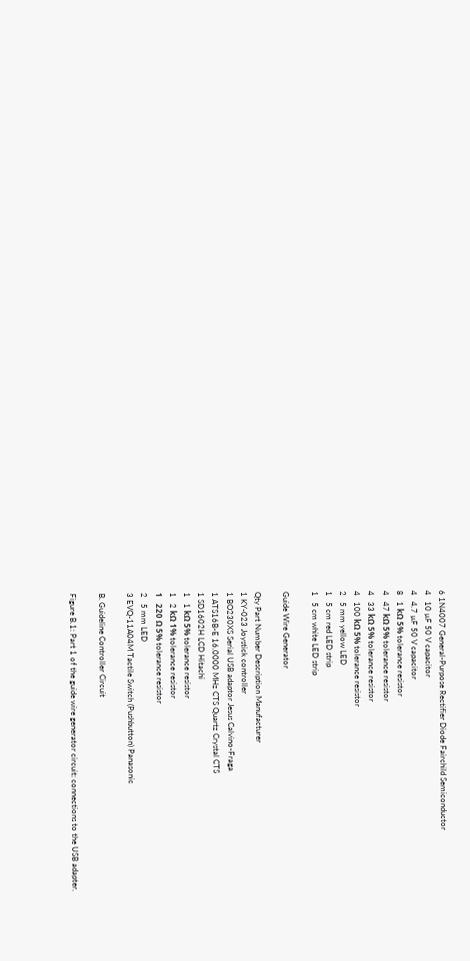6 1N4007 General-Purpose Rectifier Diode Fairchild Semiconductor
4   10 µF 50 V capacitor
4   4.7 µF 50 V capacitor
8   1 kΩ 5% tolerance resistor
4   47 kΩ 5% tolerance resistor
4   33 kΩ 5% tolerance resistor
4   100 kΩ 5% tolerance resistor
2   5 mm yellow LED
1   5 cm red LED strip
1   5 cm white LED strip

Guide Wire Generator

Qty Part Number Description Manufacturer
1 KY-023 Joystick controller
1 BO230XS Serial USB adaptor Jesus Calvino-Fraga
1 ATS16B-E 16.0000 MHz CTS Quartz Crystal CTS
1 SD1602H LCD Hitachi
1   1 kΩ 5% tolerance resistor
1   2 kΩ 1% tolerance resistor
1   220 Ω 5% tolerance resistor
2   5 mm LED
3 EVQ-11A04M Tactile Switch (Pushbutton) Panasonic

B. Guideline Controller Circuit

Figure B.1: Part 1 of the guide wire generator circuit: connections to the USB adapter.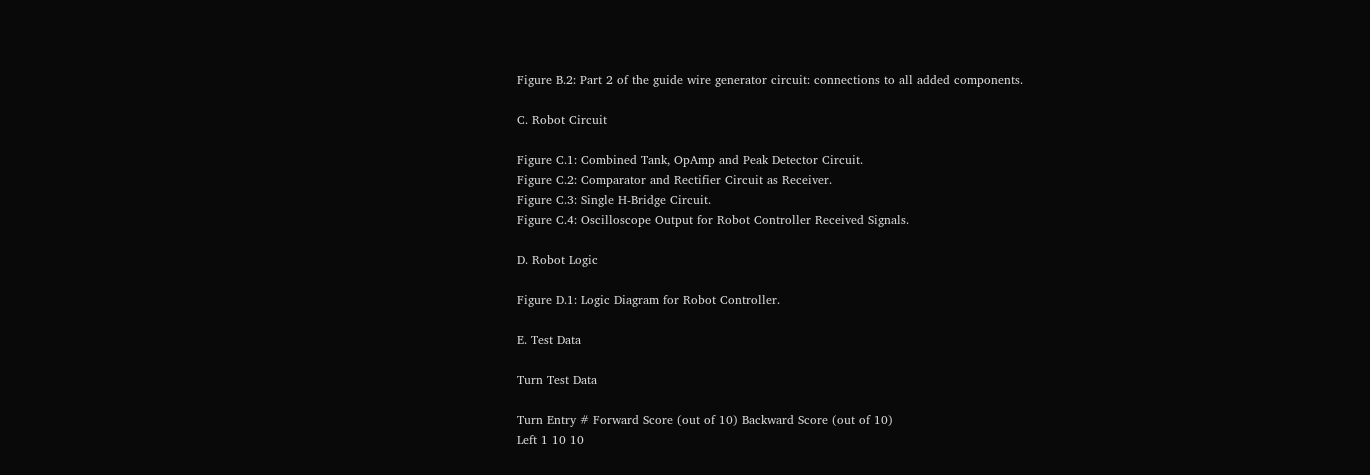Figure B.2: Part 2 of the guide wire generator circuit: connections to all added components.

C. Robot Circuit

Figure C.1: Combined Tank, OpAmp and Peak Detector Circuit.
Figure C.2: Comparator and Rectifier Circuit as Receiver.
Figure C.3: Single H-Bridge Circuit.
Figure C.4: Oscilloscope Output for Robot Controller Received Signals.

D. Robot Logic

Figure D.1: Logic Diagram for Robot Controller.

E. Test Data

Turn Test Data

Turn Entry # Forward Score (out of 10) Backward Score (out of 10)
Left 1 10 10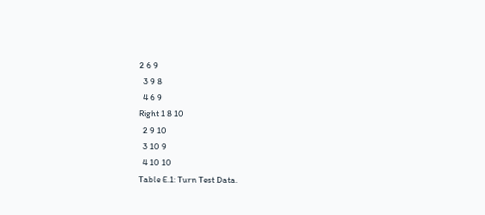2 6 9
  3 9 8
  4 6 9
Right 1 8 10
  2 9 10
  3 10 9
  4 10 10
Table E.1: Turn Test Data.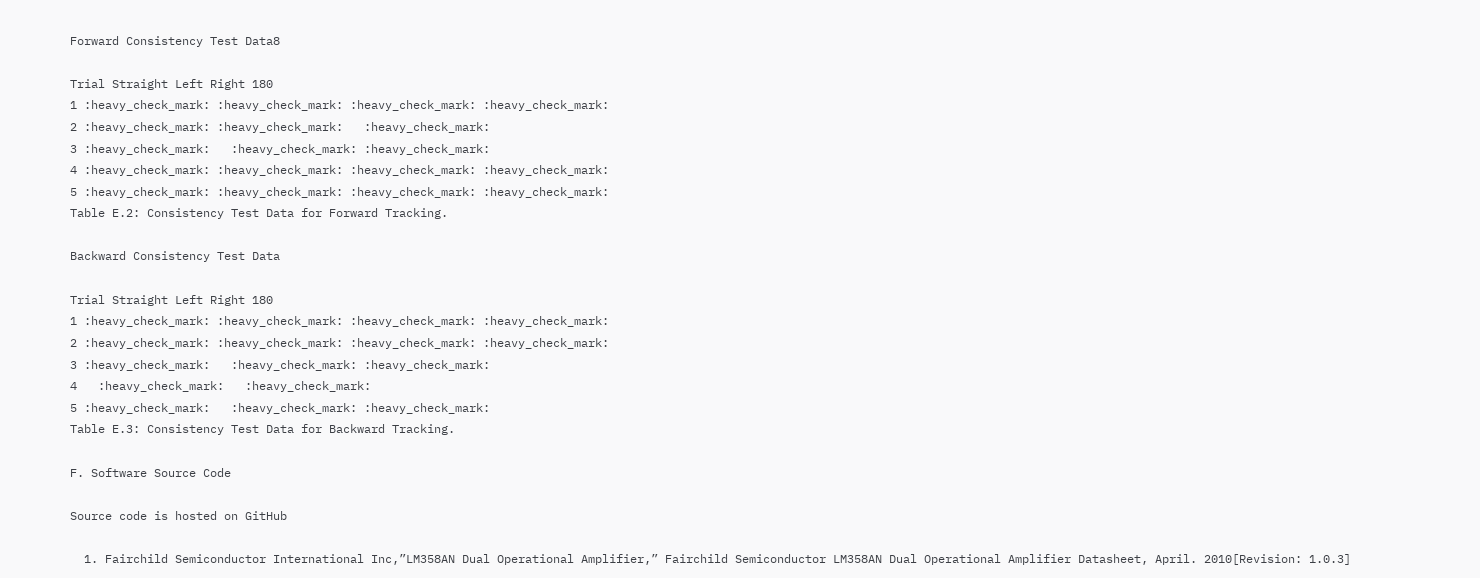Forward Consistency Test Data8

Trial Straight Left Right 180
1 :heavy_check_mark: :heavy_check_mark: :heavy_check_mark: :heavy_check_mark:
2 :heavy_check_mark: :heavy_check_mark:   :heavy_check_mark:
3 :heavy_check_mark:   :heavy_check_mark: :heavy_check_mark:
4 :heavy_check_mark: :heavy_check_mark: :heavy_check_mark: :heavy_check_mark:
5 :heavy_check_mark: :heavy_check_mark: :heavy_check_mark: :heavy_check_mark:
Table E.2: Consistency Test Data for Forward Tracking.

Backward Consistency Test Data

Trial Straight Left Right 180
1 :heavy_check_mark: :heavy_check_mark: :heavy_check_mark: :heavy_check_mark:
2 :heavy_check_mark: :heavy_check_mark: :heavy_check_mark: :heavy_check_mark:
3 :heavy_check_mark:   :heavy_check_mark: :heavy_check_mark:
4   :heavy_check_mark:   :heavy_check_mark:
5 :heavy_check_mark:   :heavy_check_mark: :heavy_check_mark:
Table E.3: Consistency Test Data for Backward Tracking.

F. Software Source Code

Source code is hosted on GitHub

  1. Fairchild Semiconductor International Inc,”LM358AN Dual Operational Amplifier,” Fairchild Semiconductor LM358AN Dual Operational Amplifier Datasheet, April. 2010[Revision: 1.0.3]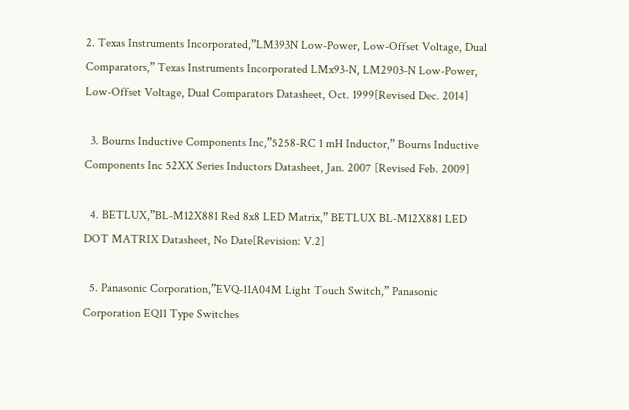2. Texas Instruments Incorporated,”LM393N Low-Power, Low-Offset Voltage, Dual Comparators,” Texas Instruments Incorporated LMx93-N, LM2903-N Low-Power, Low-Offset Voltage, Dual Comparators Datasheet, Oct. 1999[Revised Dec. 2014]

  3. Bourns Inductive Components Inc,”5258-RC 1 mH Inductor,” Bourns Inductive Components Inc 52XX Series Inductors Datasheet, Jan. 2007 [Revised Feb. 2009]

  4. BETLUX,”BL-M12X881 Red 8x8 LED Matrix,” BETLUX BL-M12X881 LED DOT MATRIX Datasheet, No Date[Revision: V.2]

  5. Panasonic Corporation,”EVQ-11A04M Light Touch Switch,” Panasonic Corporation EQ11 Type Switches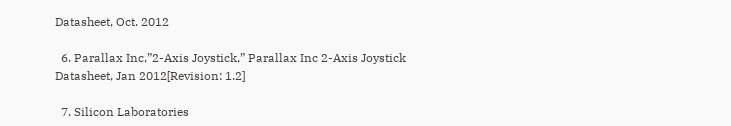Datasheet, Oct. 2012

  6. Parallax Inc,”2-Axis Joystick,” Parallax Inc 2-Axis Joystick Datasheet, Jan 2012[Revision: 1.2]

  7. Silicon Laboratories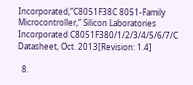Incorporated,”C8051F38C 8051-Family Microcontroller,” Silicon Laboratories Incorporated C8051F380/1/2/3/4/5/6/7/C Datasheet, Oct. 2013[Revision: 1.4]

  8.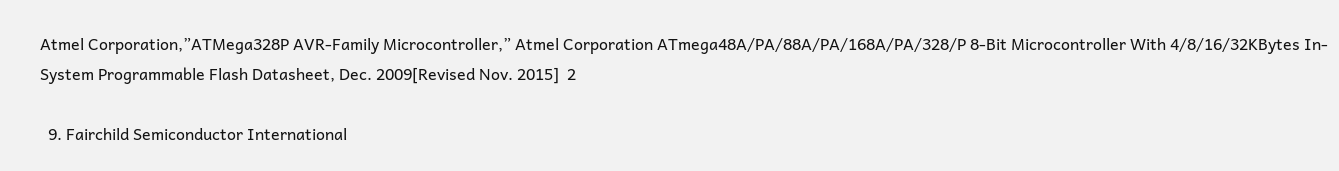Atmel Corporation,”ATMega328P AVR-Family Microcontroller,” Atmel Corporation ATmega48A/PA/88A/PA/168A/PA/328/P 8-Bit Microcontroller With 4/8/16/32KBytes In-System Programmable Flash Datasheet, Dec. 2009[Revised Nov. 2015]  2

  9. Fairchild Semiconductor International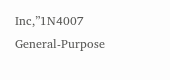Inc,”1N4007 General-Purpose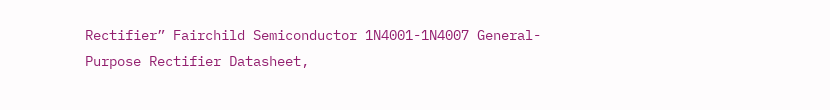Rectifier” Fairchild Semiconductor 1N4001-1N4007 General-Purpose Rectifier Datasheet,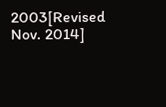2003[Revised Nov. 2014]